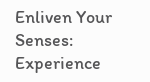Enliven Your Senses: Experience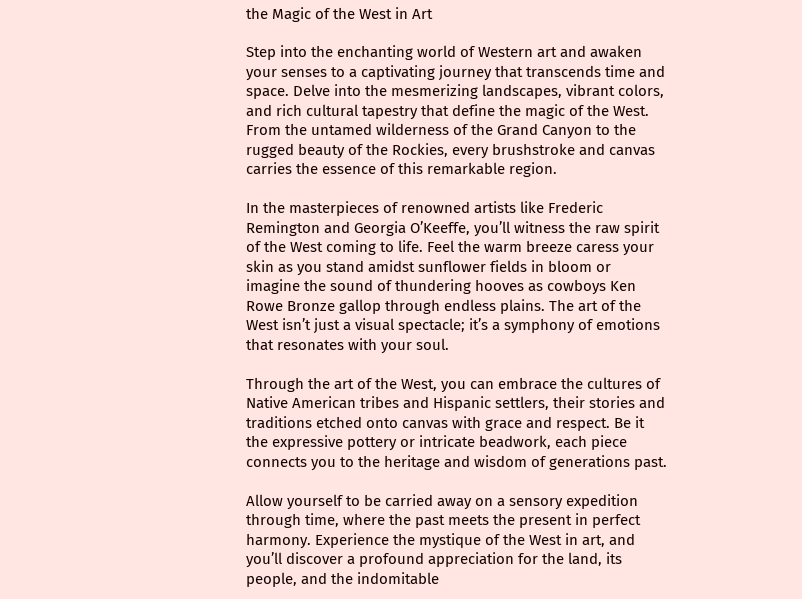the Magic of the West in Art

Step into the enchanting world of Western art and awaken your senses to a captivating journey that transcends time and space. Delve into the mesmerizing landscapes, vibrant colors, and rich cultural tapestry that define the magic of the West. From the untamed wilderness of the Grand Canyon to the rugged beauty of the Rockies, every brushstroke and canvas carries the essence of this remarkable region.

In the masterpieces of renowned artists like Frederic Remington and Georgia O’Keeffe, you’ll witness the raw spirit of the West coming to life. Feel the warm breeze caress your skin as you stand amidst sunflower fields in bloom or imagine the sound of thundering hooves as cowboys Ken Rowe Bronze gallop through endless plains. The art of the West isn’t just a visual spectacle; it’s a symphony of emotions that resonates with your soul.

Through the art of the West, you can embrace the cultures of Native American tribes and Hispanic settlers, their stories and traditions etched onto canvas with grace and respect. Be it the expressive pottery or intricate beadwork, each piece connects you to the heritage and wisdom of generations past.

Allow yourself to be carried away on a sensory expedition through time, where the past meets the present in perfect harmony. Experience the mystique of the West in art, and you’ll discover a profound appreciation for the land, its people, and the indomitable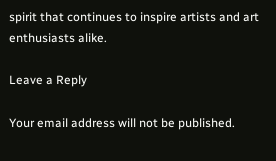spirit that continues to inspire artists and art enthusiasts alike.

Leave a Reply

Your email address will not be published.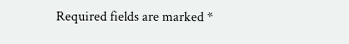Required fields are marked *